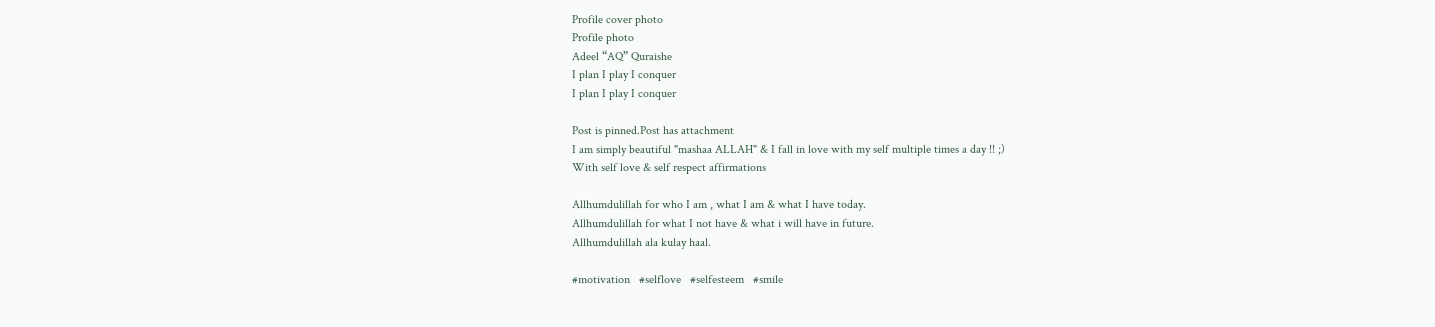Profile cover photo
Profile photo
Adeel “AQ” Quraishe
I plan I play I conquer
I plan I play I conquer

Post is pinned.Post has attachment
I am simply beautiful "mashaa ALLAH" & I fall in love with my self multiple times a day !! ;)
With self love & self respect affirmations

Allhumdulillah for who I am , what I am & what I have today.
Allhumdulillah for what I not have & what i will have in future.
Allhumdulillah ala kulay haal.

#motivation   #selflove   #selfesteem   #smile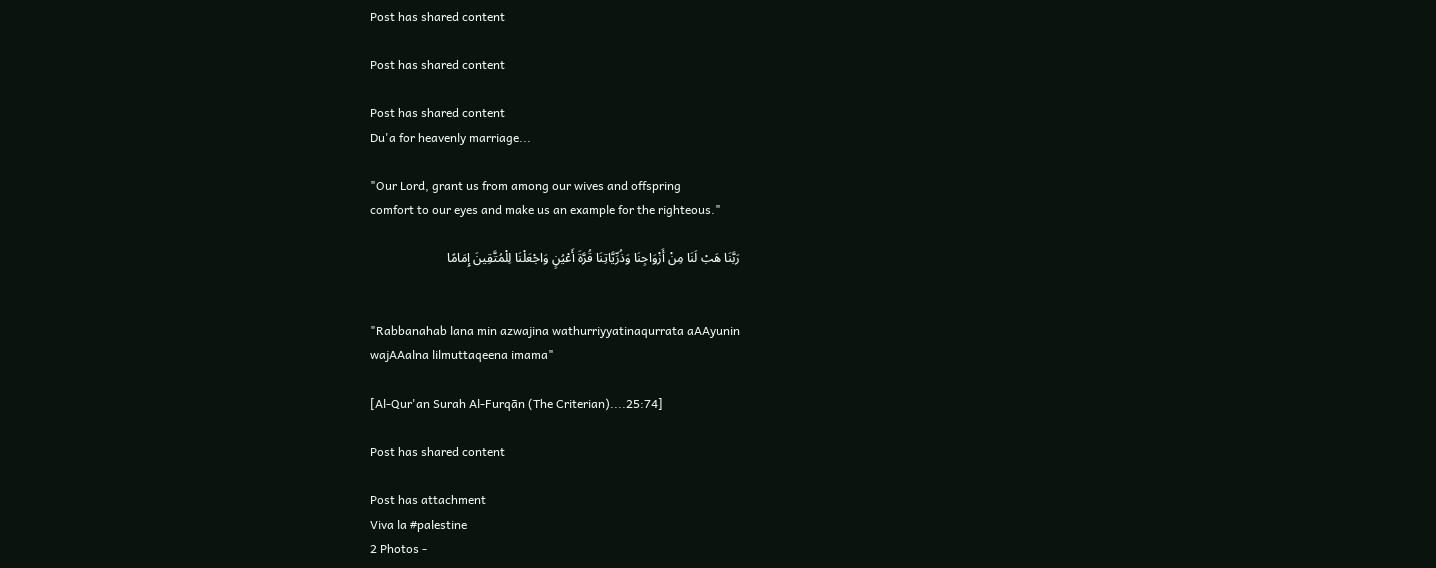Post has shared content

Post has shared content

Post has shared content
Du'a for heavenly marriage...

"Our Lord, grant us from among our wives and offspring
comfort to our eyes and make us an example for the righteous."

رَبَّنَا هَبْ لَنَا مِنْ أَزْوَاجِنَا وَذُرِّيَّاتِنَا قُرَّةَ أَعْيُنٍ وَاجْعَلْنَا لِلْمُتَّقِينَ إِمَامًا


"Rabbanahab lana min azwajina wathurriyyatinaqurrata aAAyunin
wajAAalna lilmuttaqeena imama"

[Al-Qur'an Surah Al-Furqān (The Criterian)....25:74]

Post has shared content

Post has attachment
Viva la #palestine
2 Photos -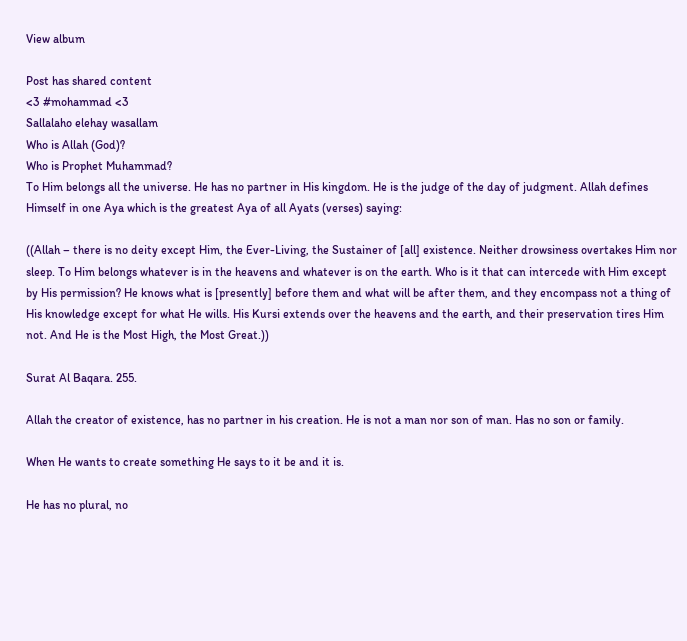View album

Post has shared content
<3 #mohammad <3
Sallalaho elehay wasallam
Who is Allah (God)?
Who is Prophet Muhammad?
To Him belongs all the universe. He has no partner in His kingdom. He is the judge of the day of judgment. Allah defines Himself in one Aya which is the greatest Aya of all Ayats (verses) saying:

((Allah – there is no deity except Him, the Ever-Living, the Sustainer of [all] existence. Neither drowsiness overtakes Him nor sleep. To Him belongs whatever is in the heavens and whatever is on the earth. Who is it that can intercede with Him except by His permission? He knows what is [presently] before them and what will be after them, and they encompass not a thing of His knowledge except for what He wills. His Kursi extends over the heavens and the earth, and their preservation tires Him not. And He is the Most High, the Most Great.))

Surat Al Baqara. 255.

Allah the creator of existence, has no partner in his creation. He is not a man nor son of man. Has no son or family.

When He wants to create something He says to it be and it is.

He has no plural, no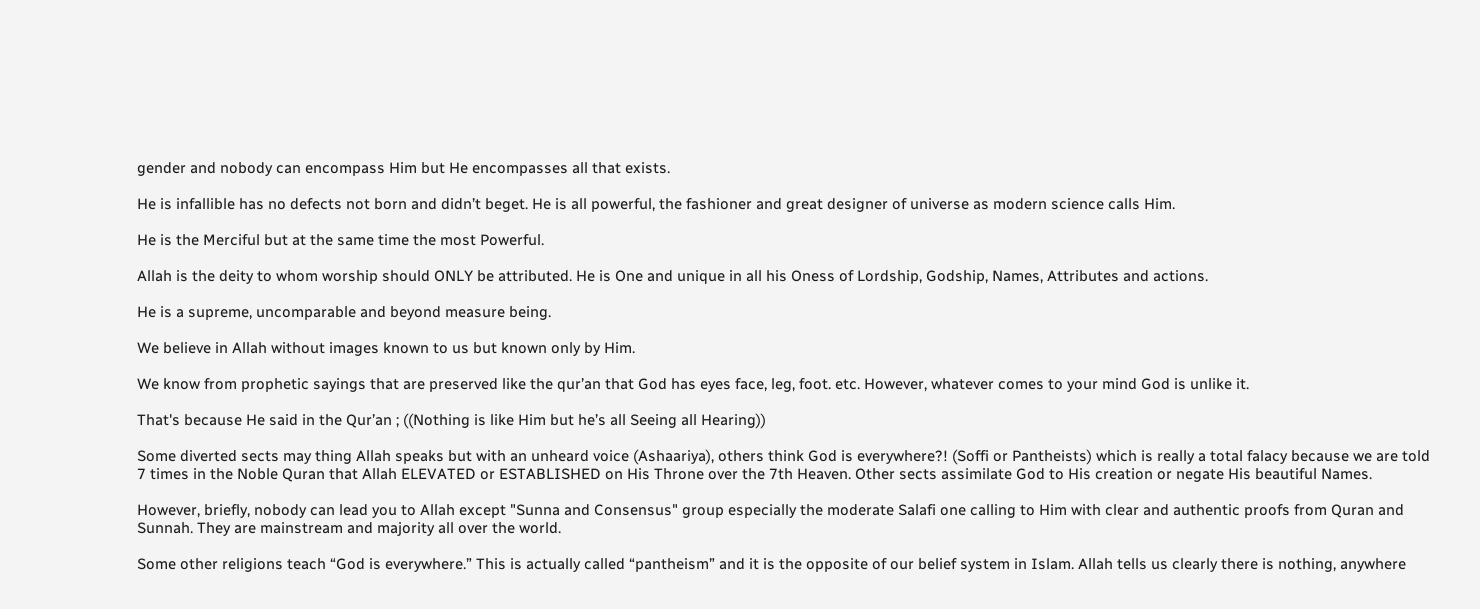gender and nobody can encompass Him but He encompasses all that exists.

He is infallible has no defects not born and didn’t beget. He is all powerful, the fashioner and great designer of universe as modern science calls Him.

He is the Merciful but at the same time the most Powerful.

Allah is the deity to whom worship should ONLY be attributed. He is One and unique in all his Oness of Lordship, Godship, Names, Attributes and actions.

He is a supreme, uncomparable and beyond measure being.

We believe in Allah without images known to us but known only by Him.

We know from prophetic sayings that are preserved like the qur’an that God has eyes face, leg, foot. etc. However, whatever comes to your mind God is unlike it.

That's because He said in the Qur’an ; ((Nothing is like Him but he’s all Seeing all Hearing))

Some diverted sects may thing Allah speaks but with an unheard voice (Ashaariya), others think God is everywhere?! (Soffi or Pantheists) which is really a total falacy because we are told 7 times in the Noble Quran that Allah ELEVATED or ESTABLISHED on His Throne over the 7th Heaven. Other sects assimilate God to His creation or negate His beautiful Names.

However, briefly, nobody can lead you to Allah except "Sunna and Consensus" group especially the moderate Salafi one calling to Him with clear and authentic proofs from Quran and Sunnah. They are mainstream and majority all over the world.

Some other religions teach “God is everywhere.” This is actually called “pantheism” and it is the opposite of our belief system in Islam. Allah tells us clearly there is nothing, anywhere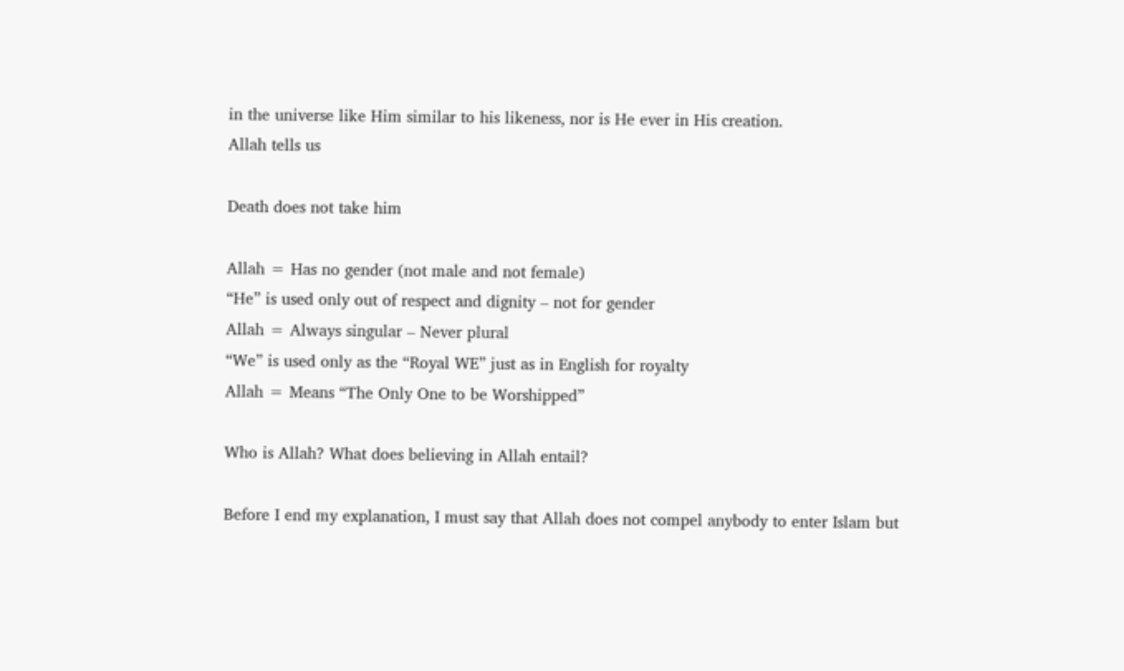in the universe like Him similar to his likeness, nor is He ever in His creation.
Allah tells us

Death does not take him

Allah = Has no gender (not male and not female)
“He” is used only out of respect and dignity – not for gender
Allah = Always singular – Never plural
“We” is used only as the “Royal WE” just as in English for royalty
Allah = Means “The Only One to be Worshipped”

Who is Allah? What does believing in Allah entail?

Before I end my explanation, I must say that Allah does not compel anybody to enter Islam but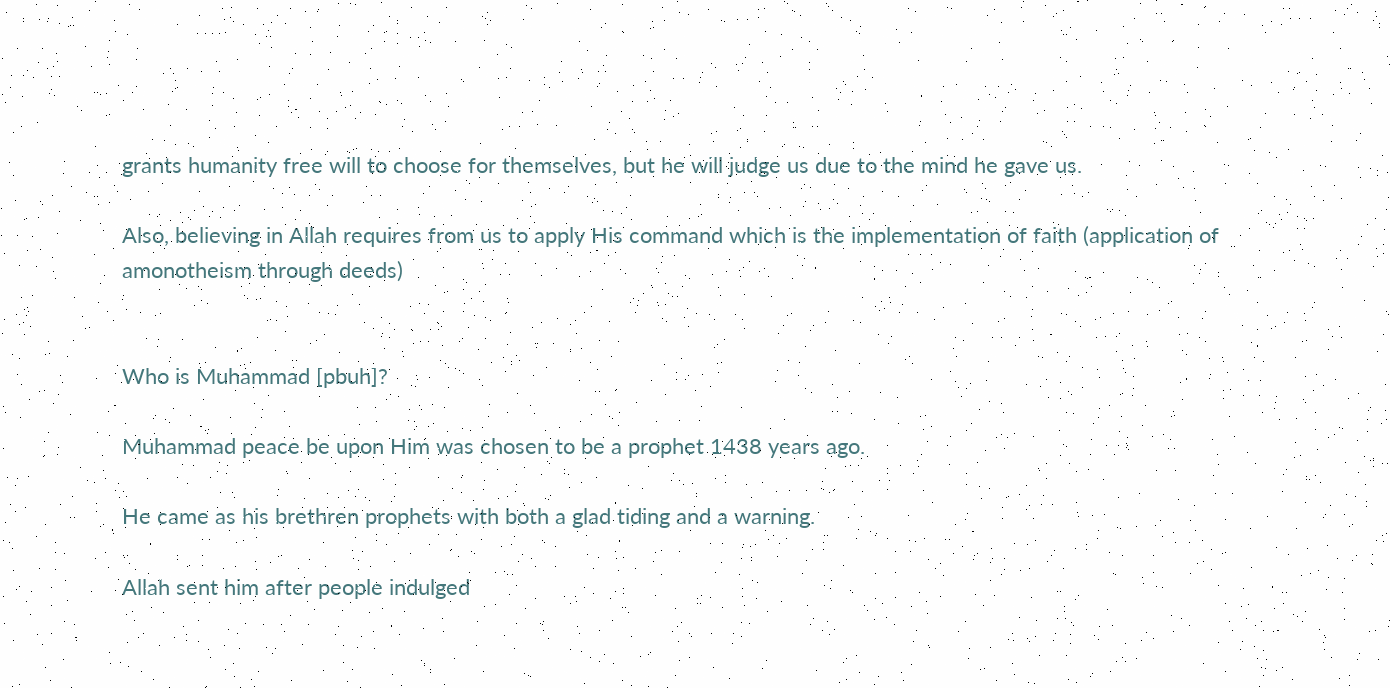grants humanity free will to choose for themselves, but he will judge us due to the mind he gave us.

Also, believing in Allah requires from us to apply His command which is the implementation of faith (application of amonotheism through deeds)


Who is Muhammad [pbuh]?

Muhammad peace be upon Him was chosen to be a prophet 1438 years ago.

He came as his brethren prophets with both a glad tiding and a warning.

Allah sent him after people indulged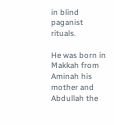in blind paganist rituals.

He was born in Makkah from Aminah his mother and Abdullah the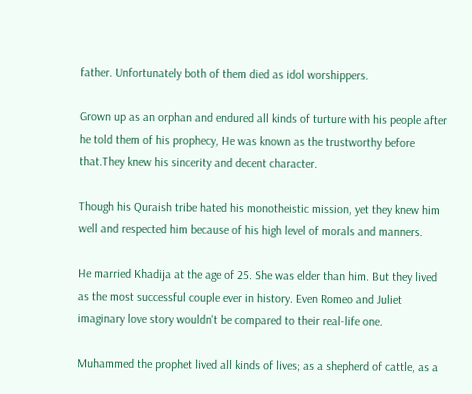father. Unfortunately both of them died as idol worshippers.

Grown up as an orphan and endured all kinds of turture with his people after he told them of his prophecy, He was known as the trustworthy before that.They knew his sincerity and decent character.

Though his Quraish tribe hated his monotheistic mission, yet they knew him well and respected him because of his high level of morals and manners.

He married Khadija at the age of 25. She was elder than him. But they lived as the most successful couple ever in history. Even Romeo and Juliet imaginary love story wouldn't be compared to their real-life one.

Muhammed the prophet lived all kinds of lives; as a shepherd of cattle, as a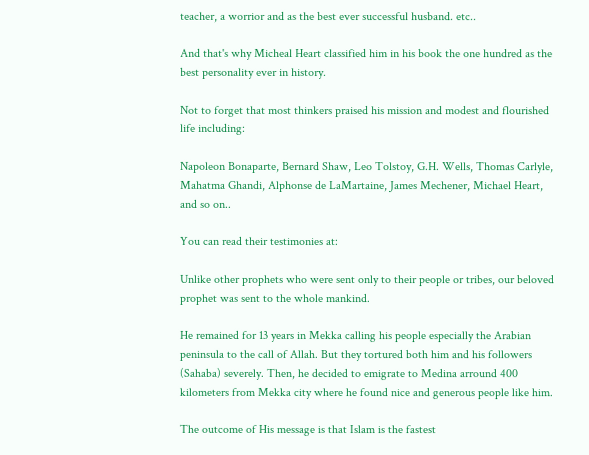teacher, a worrior and as the best ever successful husband. etc..

And that's why Micheal Heart classified him in his book the one hundred as the best personality ever in history.

Not to forget that most thinkers praised his mission and modest and flourished life including:

Napoleon Bonaparte, Bernard Shaw, Leo Tolstoy, G.H. Wells, Thomas Carlyle, Mahatma Ghandi, Alphonse de LaMartaine, James Mechener, Michael Heart, and so on..

You can read their testimonies at:

Unlike other prophets who were sent only to their people or tribes, our beloved prophet was sent to the whole mankind.

He remained for 13 years in Mekka calling his people especially the Arabian peninsula to the call of Allah. But they tortured both him and his followers (Sahaba) severely. Then, he decided to emigrate to Medina arround 400 kilometers from Mekka city where he found nice and generous people like him.

The outcome of His message is that Islam is the fastest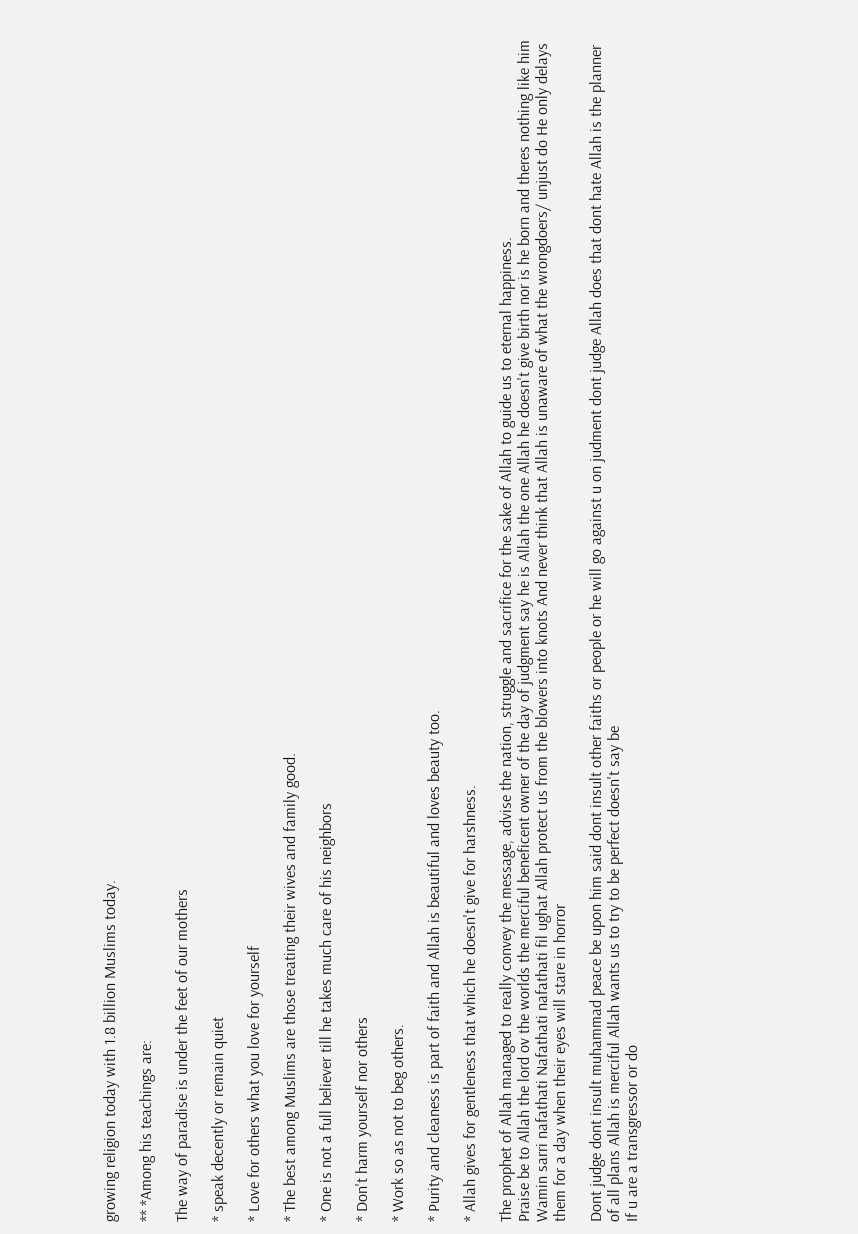growing religion today with 1.8 billion Muslims today.

** *Among his teachings are:

The way of paradise is under the feet of our mothers

* speak decently or remain quiet

* Love for others what you love for yourself

* The best among Muslims are those treating their wives and family good.

* One is not a full believer till he takes much care of his neighbors

* Don't harm yourself nor others

* Work so as not to beg others.

* Purity and cleaness is part of faith and Allah is beautiful and loves beauty too.

* Allah gives for gentleness that which he doesn't give for harshness.

The prophet of Allah managed to really convey the message, advise the nation, struggle and sacrifice for the sake of Allah to guide us to eternal happiness.
Praise be to Allah the lord ov the worlds the merciful beneficent owner of the day of judgment say he is Allah the one Allah he doesn't give birth nor is he born and theres nothing like him Wamin sarri nafathati Nafathati nafathati fil ughat Allah protect us from the blowers into knots And never think that Allah is unaware of what the wrongdoers/ unjust do He only delays them for a day when their eyes will stare in horror

Dont judge dont insult muhammad peace be upon him said dont insult other faiths or people or he will go against u on judment dont judge Allah does that dont hate Allah is the planner of all plans Allah is merciful Allah wants us to try to be perfect doesn't say be
If u are a transgressor or do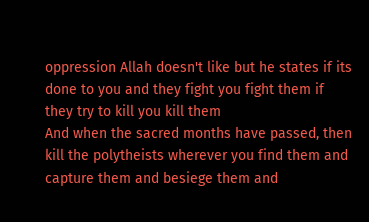oppression Allah doesn't like but he states if its done to you and they fight you fight them if they try to kill you kill them
And when the sacred months have passed, then kill the polytheists wherever you find them and capture them and besiege them and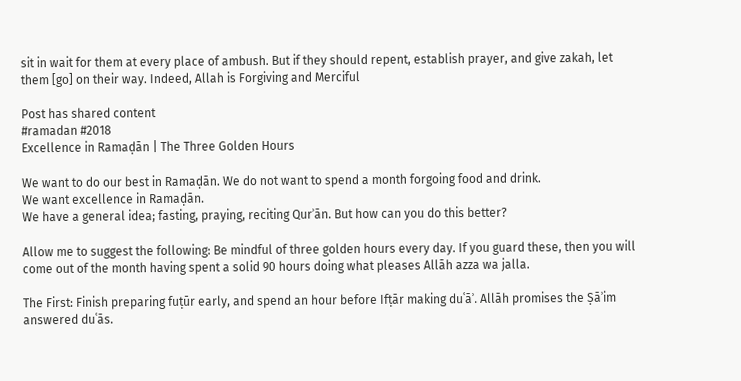sit in wait for them at every place of ambush. But if they should repent, establish prayer, and give zakah, let them [go] on their way. Indeed, Allah is Forgiving and Merciful

Post has shared content
#ramadan #2018
Excellence in Ramaḍān | The Three Golden Hours

We want to do our best in Ramaḍān. We do not want to spend a month forgoing food and drink.
We want excellence in Ramaḍān.
We have a general idea; fasting, praying, reciting Qurʾān. But how can you do this better?

Allow me to suggest the following: Be mindful of three golden hours every day. If you guard these, then you will come out of the month having spent a solid 90 hours doing what pleases Allāh azza wa jalla.

The First: Finish preparing fuṭūr early, and spend an hour before Ifṭār making duʿāʾ. Allāh promises the Ṣāʾim answered duʿās.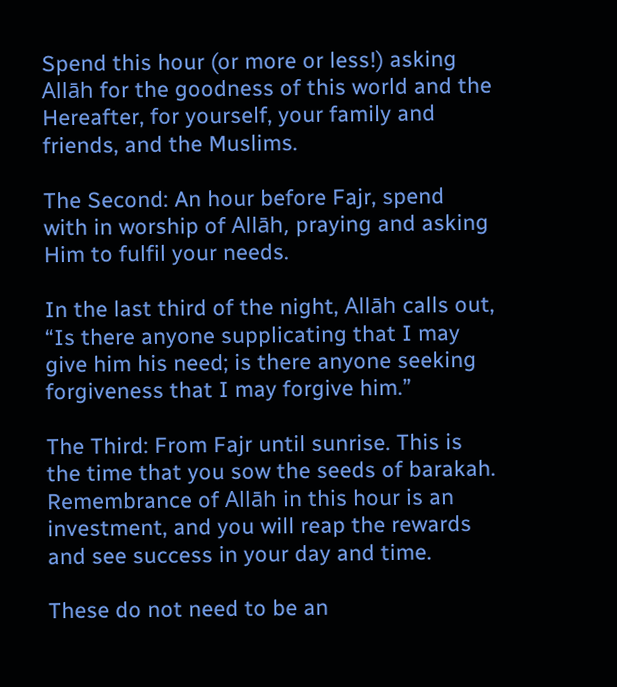Spend this hour (or more or less!) asking Allāh for the goodness of this world and the Hereafter, for yourself, your family and friends, and the Muslims.

The Second: An hour before Fajr, spend with in worship of Allāh, praying and asking Him to fulfil your needs.

In the last third of the night, Allāh calls out, “Is there anyone supplicating that I may give him his need; is there anyone seeking forgiveness that I may forgive him.”

The Third: From Fajr until sunrise. This is the time that you sow the seeds of barakah. Remembrance of Allāh in this hour is an investment, and you will reap the rewards and see success in your day and time.

These do not need to be an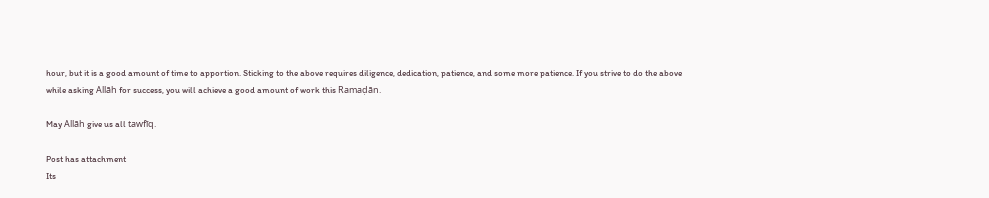hour, but it is a good amount of time to apportion. Sticking to the above requires diligence, dedication, patience, and some more patience. If you strive to do the above while asking Allāh for success, you will achieve a good amount of work this Ramaḍān.

May Allāh give us all tawfīq.

Post has attachment
Its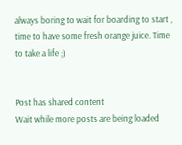always boring to wait for boarding to start , time to have some fresh orange juice. Time to take a life ;)


Post has shared content
Wait while more posts are being loaded